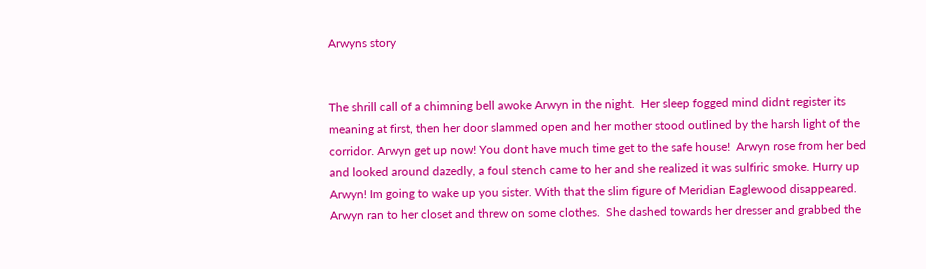Arwyns story


The shrill call of a chimning bell awoke Arwyn in the night.  Her sleep fogged mind didnt register its meaning at first, then her door slammed open and her mother stood outlined by the harsh light of the corridor. Arwyn get up now! You dont have much time get to the safe house!  Arwyn rose from her bed and looked around dazedly, a foul stench came to her and she realized it was sulfiric smoke. Hurry up Arwyn! Im going to wake up you sister. With that the slim figure of Meridian Eaglewood disappeared. Arwyn ran to her closet and threw on some clothes.  She dashed towards her dresser and grabbed the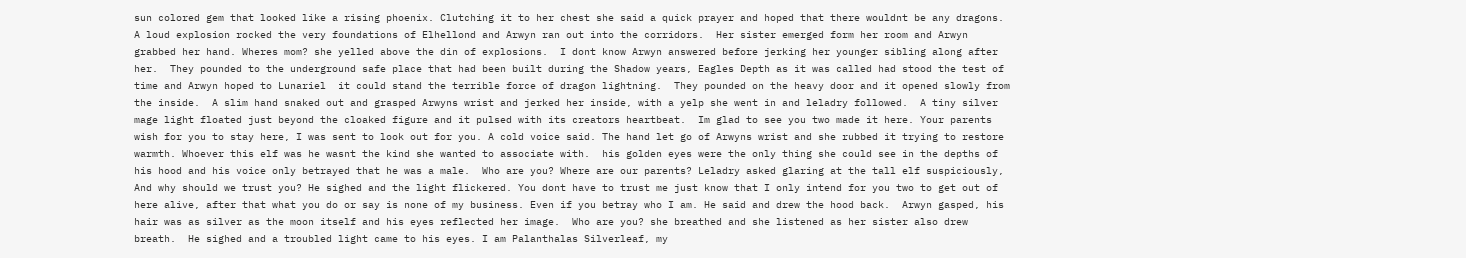sun colored gem that looked like a rising phoenix. Clutching it to her chest she said a quick prayer and hoped that there wouldnt be any dragons.  A loud explosion rocked the very foundations of Elhellond and Arwyn ran out into the corridors.  Her sister emerged form her room and Arwyn grabbed her hand. Wheres mom? she yelled above the din of explosions.  I dont know Arwyn answered before jerking her younger sibling along after her.  They pounded to the underground safe place that had been built during the Shadow years, Eagles Depth as it was called had stood the test of time and Arwyn hoped to Lunariel  it could stand the terrible force of dragon lightning.  They pounded on the heavy door and it opened slowly from the inside.  A slim hand snaked out and grasped Arwyns wrist and jerked her inside, with a yelp she went in and leladry followed.  A tiny silver mage light floated just beyond the cloaked figure and it pulsed with its creators heartbeat.  Im glad to see you two made it here. Your parents wish for you to stay here, I was sent to look out for you. A cold voice said. The hand let go of Arwyns wrist and she rubbed it trying to restore warmth. Whoever this elf was he wasnt the kind she wanted to associate with.  his golden eyes were the only thing she could see in the depths of his hood and his voice only betrayed that he was a male.  Who are you? Where are our parents? Leladry asked glaring at the tall elf suspiciously, And why should we trust you? He sighed and the light flickered. You dont have to trust me just know that I only intend for you two to get out of here alive, after that what you do or say is none of my business. Even if you betray who I am. He said and drew the hood back.  Arwyn gasped, his hair was as silver as the moon itself and his eyes reflected her image.  Who are you? she breathed and she listened as her sister also drew breath.  He sighed and a troubled light came to his eyes. I am Palanthalas Silverleaf, my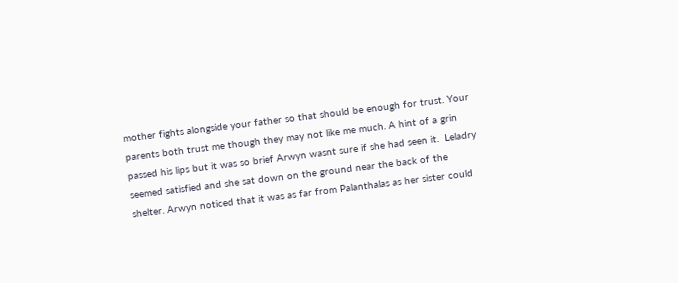mother fights alongside your father so that should be enough for trust. Your parents both trust me though they may not like me much. A hint of a grin passed his lips but it was so brief Arwyn wasnt sure if she had seen it.  Leladry seemed satisfied and she sat down on the ground near the back of the shelter. Arwyn noticed that it was as far from Palanthalas as her sister could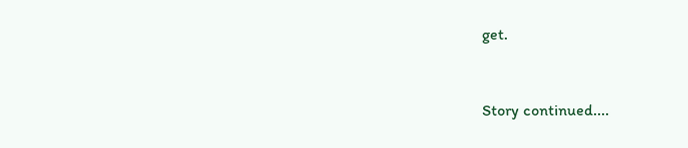get.


Story continued....